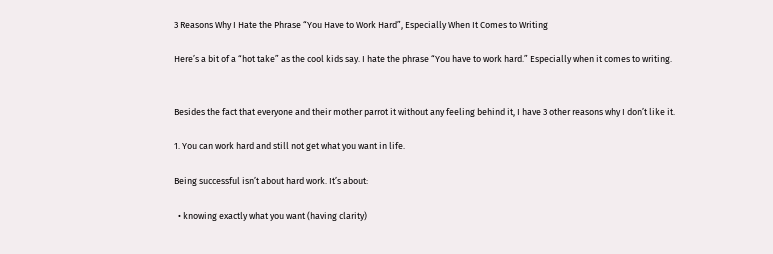3 Reasons Why I Hate the Phrase “You Have to Work Hard”, Especially When It Comes to Writing

Here’s a bit of a “hot take” as the cool kids say. I hate the phrase “You have to work hard.” Especially when it comes to writing.


Besides the fact that everyone and their mother parrot it without any feeling behind it, I have 3 other reasons why I don’t like it.

1. You can work hard and still not get what you want in life.

Being successful isn’t about hard work. It’s about:

  • knowing exactly what you want (having clarity)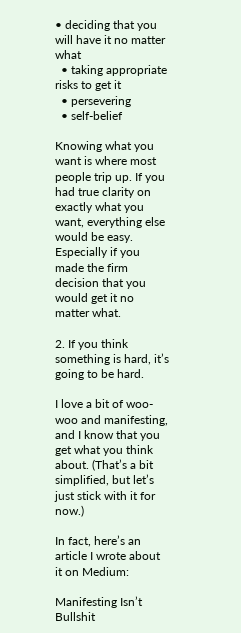• deciding that you will have it no matter what
  • taking appropriate risks to get it
  • persevering
  • self-belief

Knowing what you want is where most people trip up. If you had true clarity on exactly what you want, everything else would be easy. Especially if you made the firm decision that you would get it no matter what.

2. If you think something is hard, it’s going to be hard.

I love a bit of woo-woo and manifesting, and I know that you get what you think about. (That’s a bit simplified, but let’s just stick with it for now.)

In fact, here’s an article I wrote about it on Medium:

Manifesting Isn’t Bullshit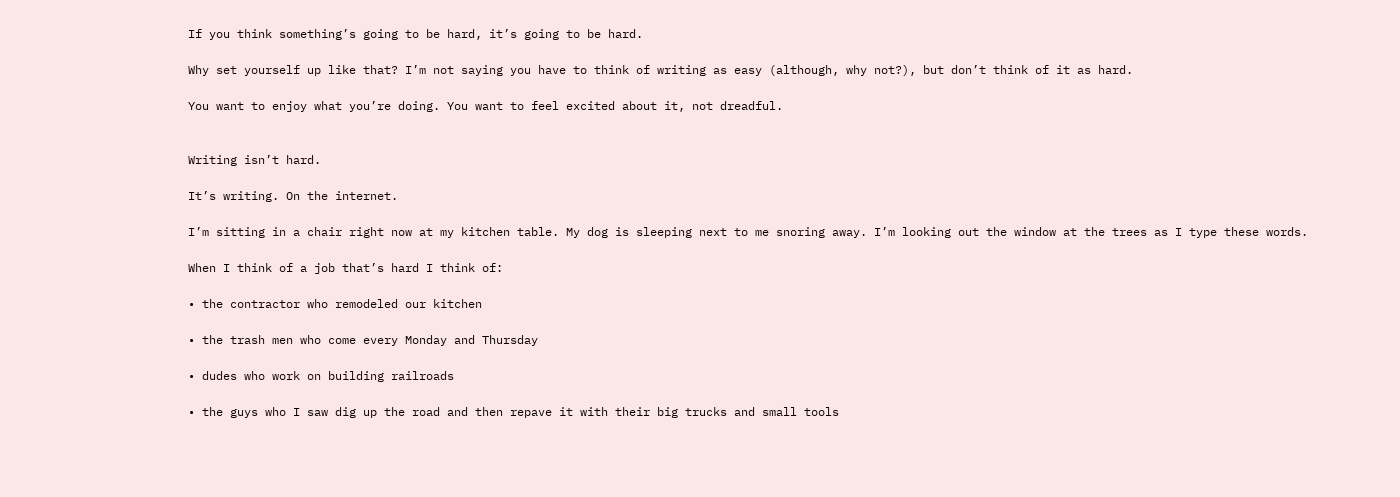If you think something’s going to be hard, it’s going to be hard.

Why set yourself up like that? I’m not saying you have to think of writing as easy (although, why not?), but don’t think of it as hard.

You want to enjoy what you’re doing. You want to feel excited about it, not dreadful.


Writing isn’t hard.

It’s writing. On the internet.

I’m sitting in a chair right now at my kitchen table. My dog is sleeping next to me snoring away. I’m looking out the window at the trees as I type these words.

When I think of a job that’s hard I think of:

• the contractor who remodeled our kitchen

• the trash men who come every Monday and Thursday

• dudes who work on building railroads

• the guys who I saw dig up the road and then repave it with their big trucks and small tools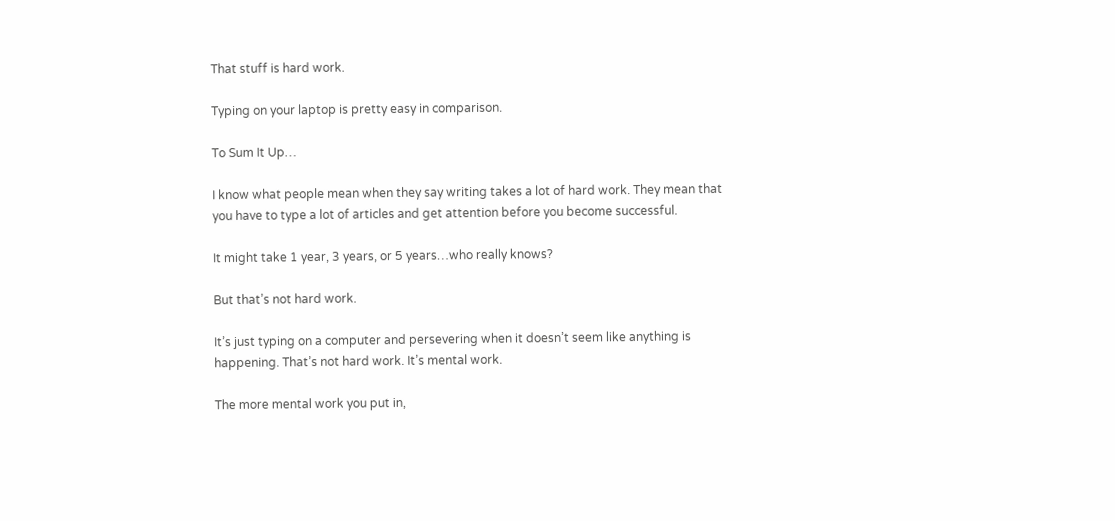That stuff is hard work.

Typing on your laptop is pretty easy in comparison.

To Sum It Up…

I know what people mean when they say writing takes a lot of hard work. They mean that you have to type a lot of articles and get attention before you become successful.

It might take 1 year, 3 years, or 5 years…who really knows?

But that’s not hard work.

It’s just typing on a computer and persevering when it doesn’t seem like anything is happening. That’s not hard work. It’s mental work.

The more mental work you put in,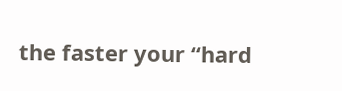the faster your “hard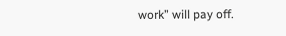work” will pay off.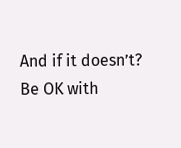And if it doesn’t? Be OK with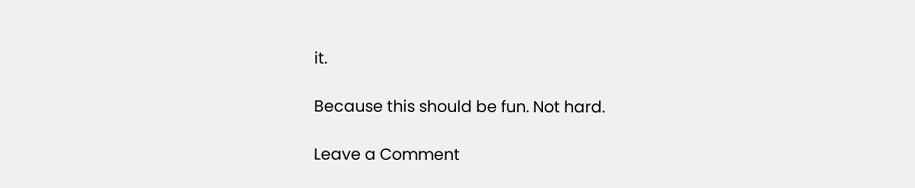it.

Because this should be fun. Not hard.

Leave a Comment